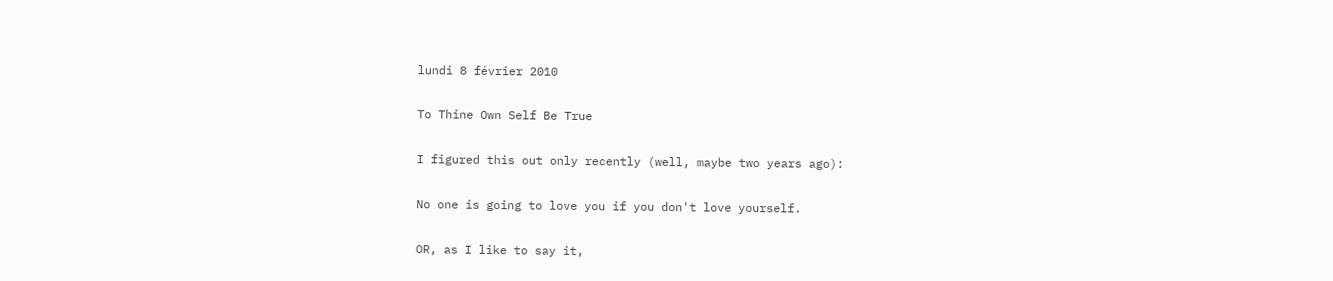lundi 8 février 2010

To Thine Own Self Be True

I figured this out only recently (well, maybe two years ago):

No one is going to love you if you don't love yourself.

OR, as I like to say it,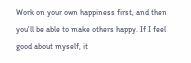Work on your own happiness first, and then you'll be able to make others happy. If I feel good about myself, it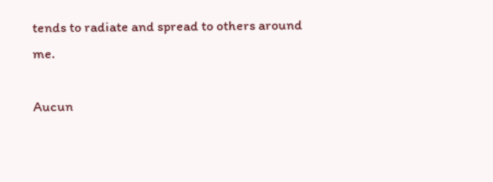tends to radiate and spread to others around me.

Aucun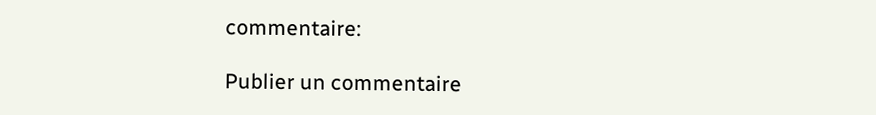commentaire:

Publier un commentaire